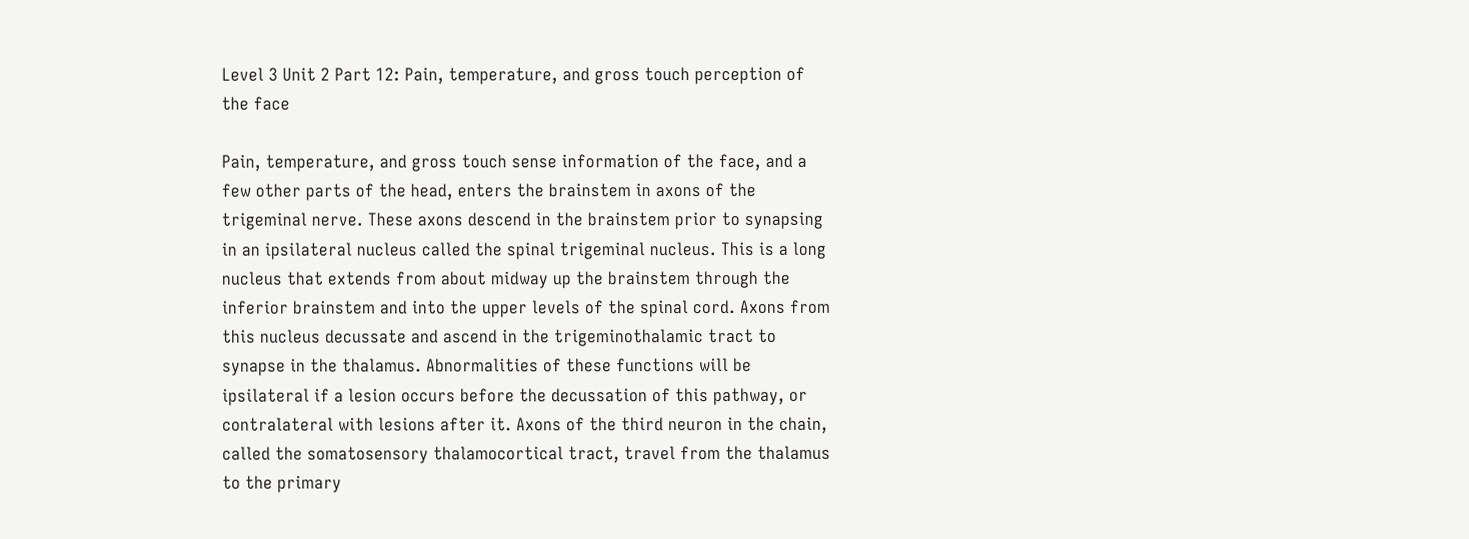Level 3 Unit 2 Part 12: Pain, temperature, and gross touch perception of the face

Pain, temperature, and gross touch sense information of the face, and a few other parts of the head, enters the brainstem in axons of the trigeminal nerve. These axons descend in the brainstem prior to synapsing in an ipsilateral nucleus called the spinal trigeminal nucleus. This is a long nucleus that extends from about midway up the brainstem through the inferior brainstem and into the upper levels of the spinal cord. Axons from this nucleus decussate and ascend in the trigeminothalamic tract to synapse in the thalamus. Abnormalities of these functions will be ipsilateral if a lesion occurs before the decussation of this pathway, or contralateral with lesions after it. Axons of the third neuron in the chain, called the somatosensory thalamocortical tract, travel from the thalamus to the primary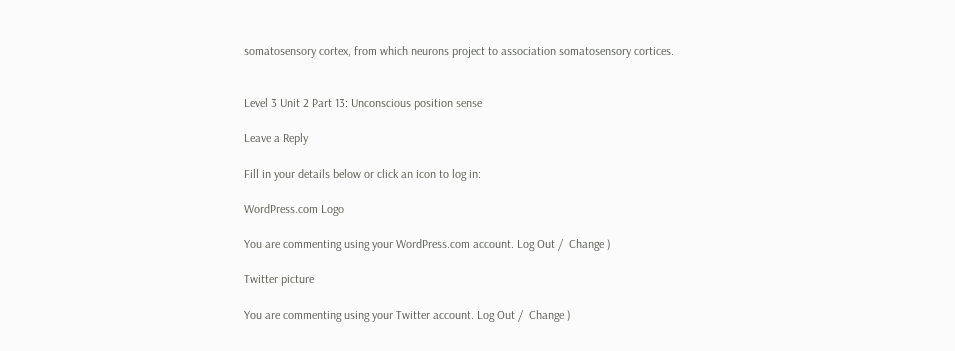somatosensory cortex, from which neurons project to association somatosensory cortices.


Level 3 Unit 2 Part 13: Unconscious position sense

Leave a Reply

Fill in your details below or click an icon to log in:

WordPress.com Logo

You are commenting using your WordPress.com account. Log Out /  Change )

Twitter picture

You are commenting using your Twitter account. Log Out /  Change )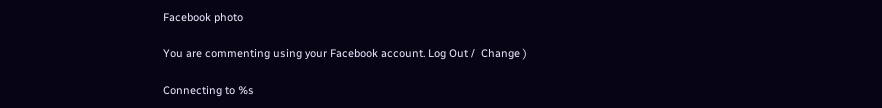Facebook photo

You are commenting using your Facebook account. Log Out /  Change )

Connecting to %s